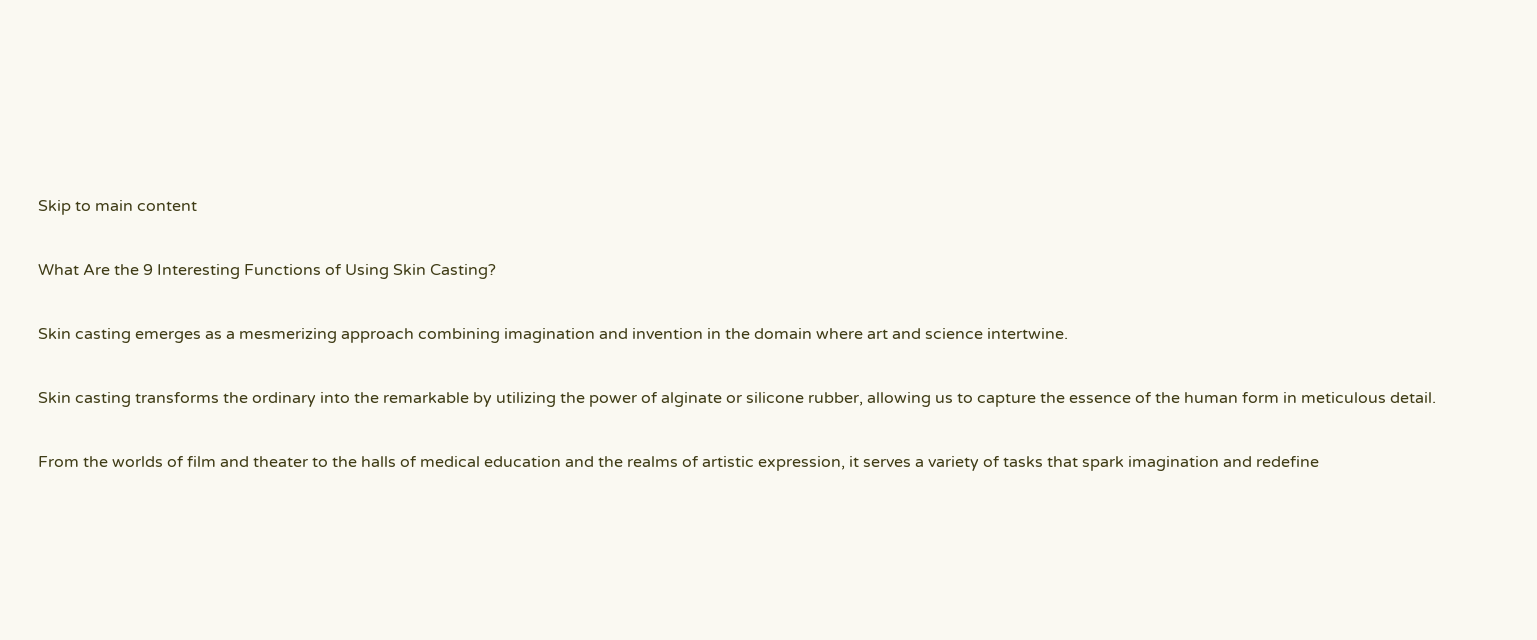Skip to main content

What Are the 9 Interesting Functions of Using Skin Casting?

Skin casting emerges as a mesmerizing approach combining imagination and invention in the domain where art and science intertwine.

Skin casting transforms the ordinary into the remarkable by utilizing the power of alginate or silicone rubber, allowing us to capture the essence of the human form in meticulous detail.

From the worlds of film and theater to the halls of medical education and the realms of artistic expression, it serves a variety of tasks that spark imagination and redefine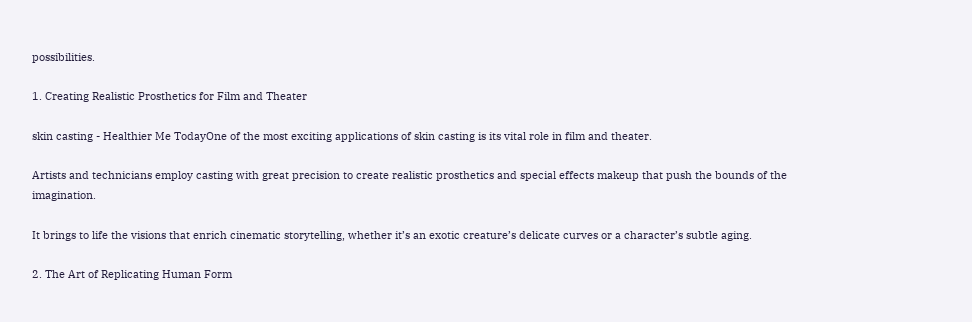possibilities.

1. Creating Realistic Prosthetics for Film and Theater

skin casting - Healthier Me TodayOne of the most exciting applications of skin casting is its vital role in film and theater.

Artists and technicians employ casting with great precision to create realistic prosthetics and special effects makeup that push the bounds of the imagination.

It brings to life the visions that enrich cinematic storytelling, whether it’s an exotic creature’s delicate curves or a character’s subtle aging.

2. The Art of Replicating Human Form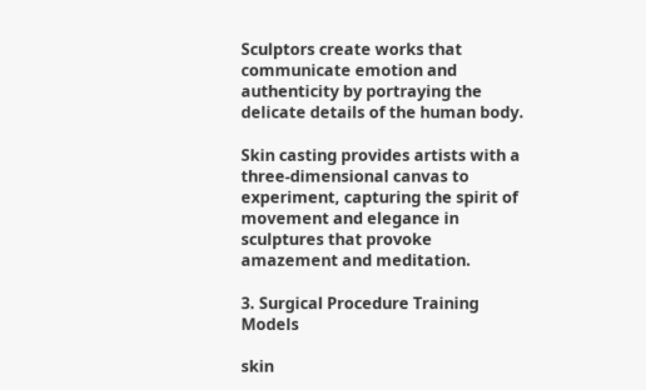Sculptors create works that communicate emotion and authenticity by portraying the delicate details of the human body.

Skin casting provides artists with a three-dimensional canvas to experiment, capturing the spirit of movement and elegance in sculptures that provoke amazement and meditation.

3. Surgical Procedure Training Models

skin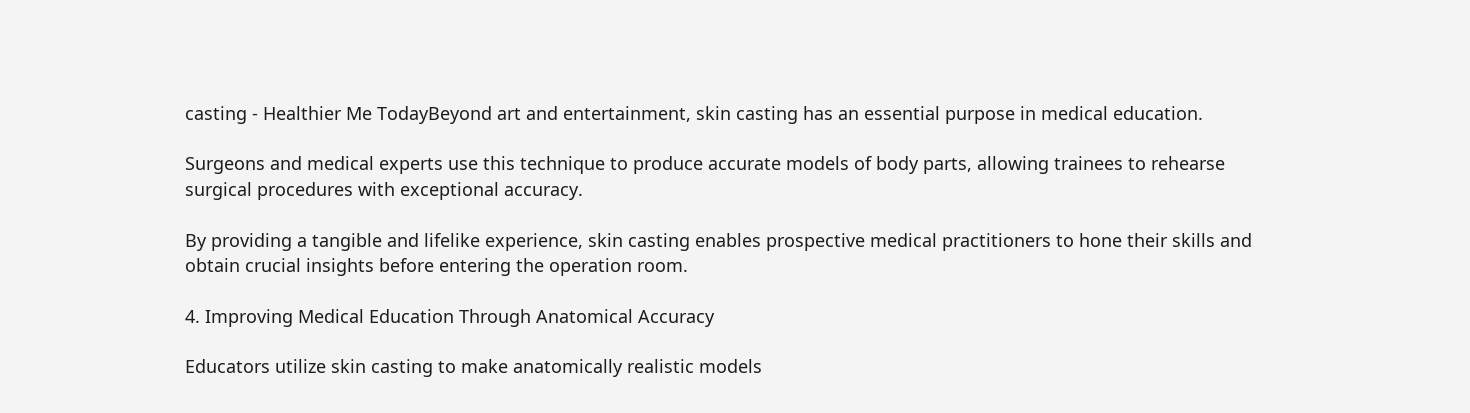casting - Healthier Me TodayBeyond art and entertainment, skin casting has an essential purpose in medical education.

Surgeons and medical experts use this technique to produce accurate models of body parts, allowing trainees to rehearse surgical procedures with exceptional accuracy.

By providing a tangible and lifelike experience, skin casting enables prospective medical practitioners to hone their skills and obtain crucial insights before entering the operation room.

4. Improving Medical Education Through Anatomical Accuracy

Educators utilize skin casting to make anatomically realistic models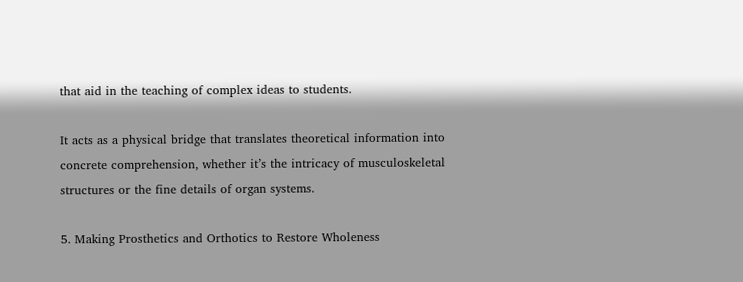that aid in the teaching of complex ideas to students.

It acts as a physical bridge that translates theoretical information into concrete comprehension, whether it’s the intricacy of musculoskeletal structures or the fine details of organ systems.

5. Making Prosthetics and Orthotics to Restore Wholeness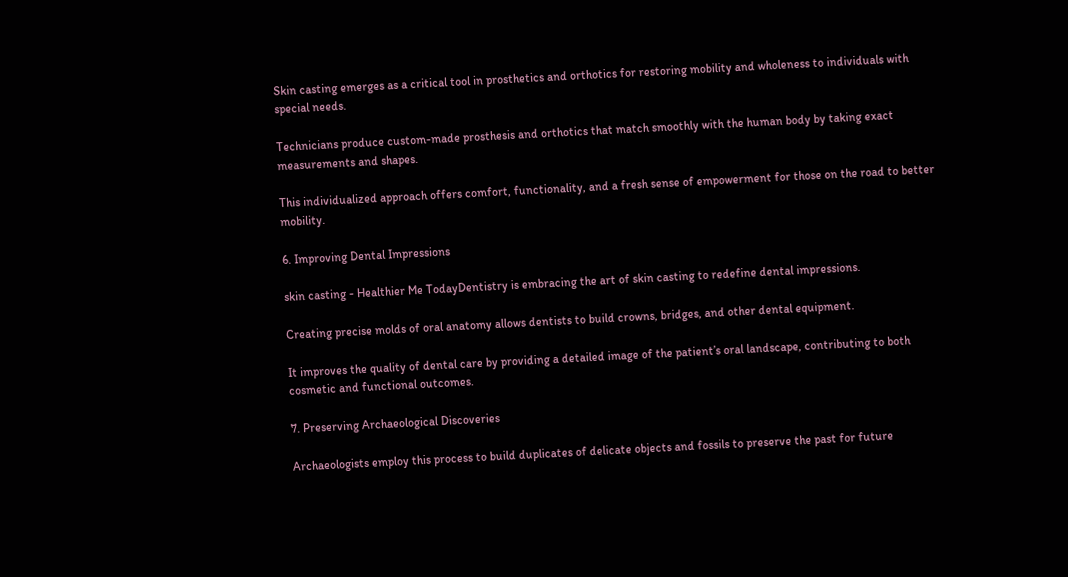Skin casting emerges as a critical tool in prosthetics and orthotics for restoring mobility and wholeness to individuals with special needs.

Technicians produce custom-made prosthesis and orthotics that match smoothly with the human body by taking exact measurements and shapes.

This individualized approach offers comfort, functionality, and a fresh sense of empowerment for those on the road to better mobility.

6. Improving Dental Impressions

skin casting - Healthier Me TodayDentistry is embracing the art of skin casting to redefine dental impressions.

Creating precise molds of oral anatomy allows dentists to build crowns, bridges, and other dental equipment.

It improves the quality of dental care by providing a detailed image of the patient’s oral landscape, contributing to both cosmetic and functional outcomes.

7. Preserving Archaeological Discoveries

Archaeologists employ this process to build duplicates of delicate objects and fossils to preserve the past for future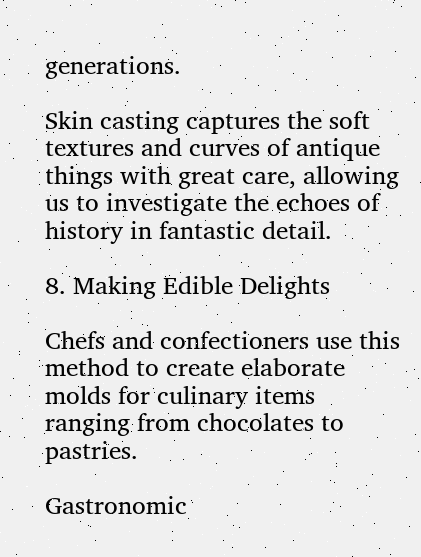generations.

Skin casting captures the soft textures and curves of antique things with great care, allowing us to investigate the echoes of history in fantastic detail.

8. Making Edible Delights

Chefs and confectioners use this method to create elaborate molds for culinary items ranging from chocolates to pastries.

Gastronomic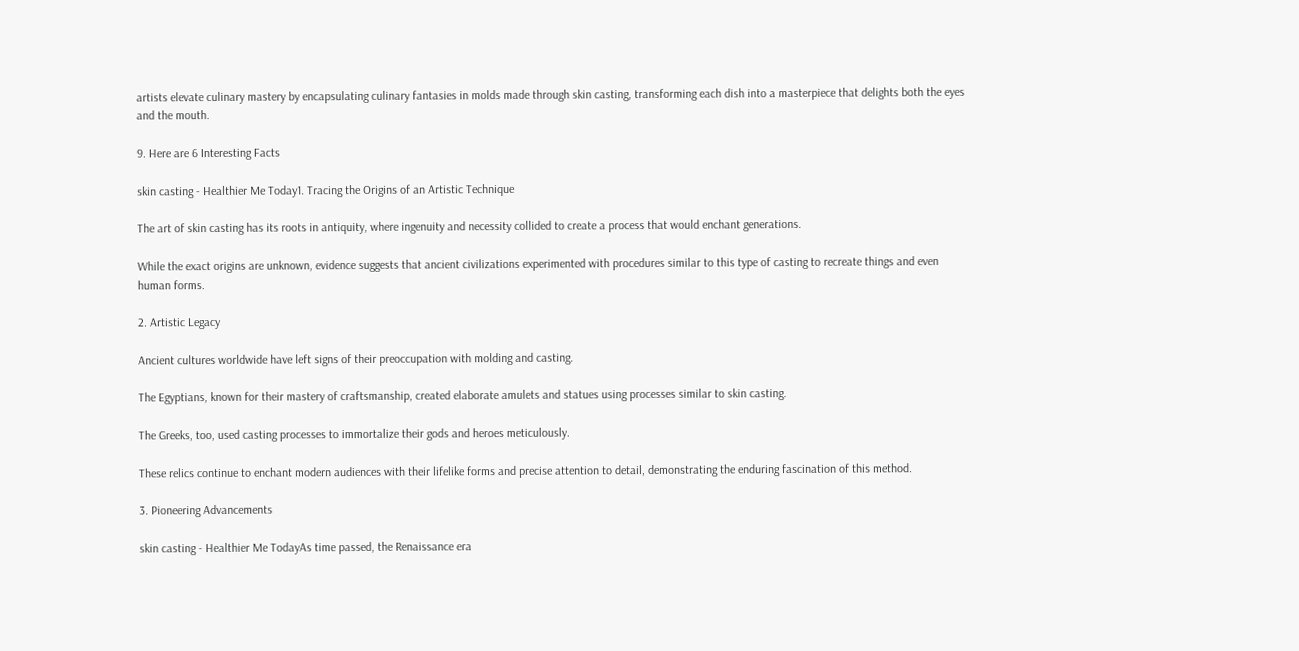artists elevate culinary mastery by encapsulating culinary fantasies in molds made through skin casting, transforming each dish into a masterpiece that delights both the eyes and the mouth.

9. Here are 6 Interesting Facts

skin casting - Healthier Me Today1. Tracing the Origins of an Artistic Technique

The art of skin casting has its roots in antiquity, where ingenuity and necessity collided to create a process that would enchant generations.

While the exact origins are unknown, evidence suggests that ancient civilizations experimented with procedures similar to this type of casting to recreate things and even human forms.

2. Artistic Legacy

Ancient cultures worldwide have left signs of their preoccupation with molding and casting.

The Egyptians, known for their mastery of craftsmanship, created elaborate amulets and statues using processes similar to skin casting.

The Greeks, too, used casting processes to immortalize their gods and heroes meticulously.

These relics continue to enchant modern audiences with their lifelike forms and precise attention to detail, demonstrating the enduring fascination of this method.

3. Pioneering Advancements

skin casting - Healthier Me TodayAs time passed, the Renaissance era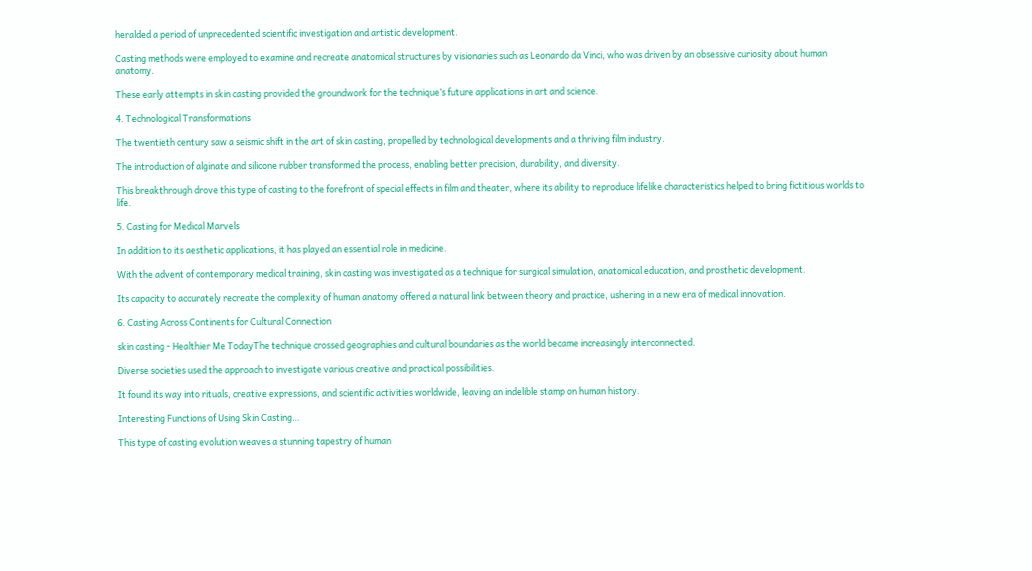heralded a period of unprecedented scientific investigation and artistic development.

Casting methods were employed to examine and recreate anatomical structures by visionaries such as Leonardo da Vinci, who was driven by an obsessive curiosity about human anatomy.

These early attempts in skin casting provided the groundwork for the technique’s future applications in art and science.

4. Technological Transformations

The twentieth century saw a seismic shift in the art of skin casting, propelled by technological developments and a thriving film industry.

The introduction of alginate and silicone rubber transformed the process, enabling better precision, durability, and diversity.

This breakthrough drove this type of casting to the forefront of special effects in film and theater, where its ability to reproduce lifelike characteristics helped to bring fictitious worlds to life.

5. Casting for Medical Marvels

In addition to its aesthetic applications, it has played an essential role in medicine.

With the advent of contemporary medical training, skin casting was investigated as a technique for surgical simulation, anatomical education, and prosthetic development.

Its capacity to accurately recreate the complexity of human anatomy offered a natural link between theory and practice, ushering in a new era of medical innovation.

6. Casting Across Continents for Cultural Connection

skin casting - Healthier Me TodayThe technique crossed geographies and cultural boundaries as the world became increasingly interconnected.

Diverse societies used the approach to investigate various creative and practical possibilities.

It found its way into rituals, creative expressions, and scientific activities worldwide, leaving an indelible stamp on human history.

Interesting Functions of Using Skin Casting…

This type of casting evolution weaves a stunning tapestry of human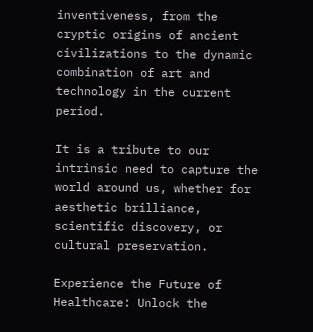inventiveness, from the cryptic origins of ancient civilizations to the dynamic combination of art and technology in the current period.

It is a tribute to our intrinsic need to capture the world around us, whether for aesthetic brilliance, scientific discovery, or cultural preservation.

Experience the Future of Healthcare: Unlock the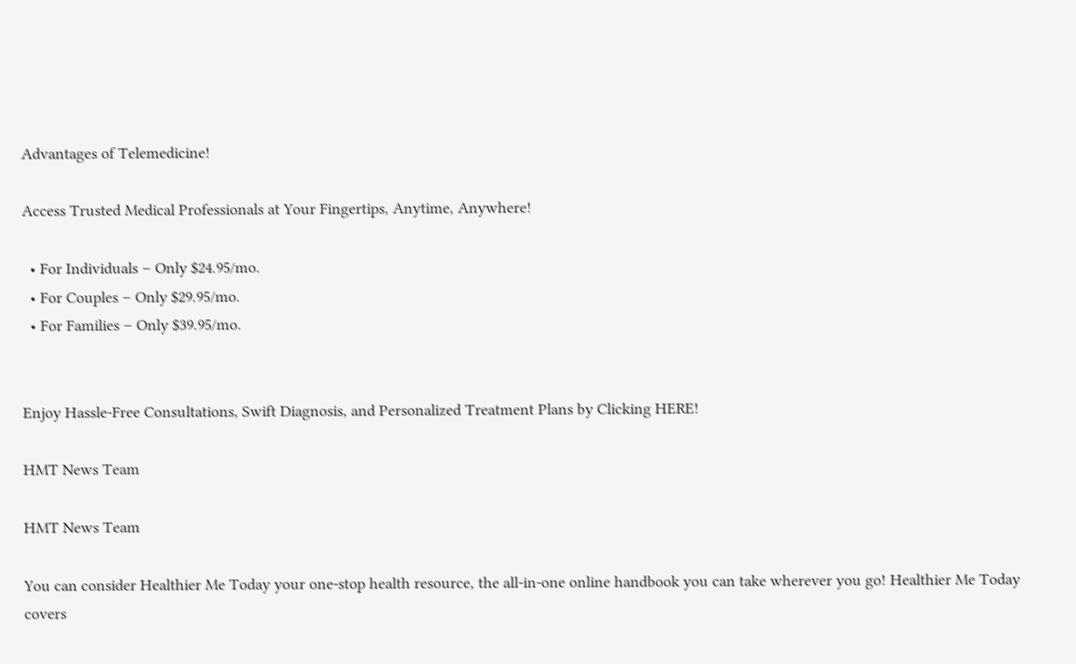Advantages of Telemedicine!

Access Trusted Medical Professionals at Your Fingertips, Anytime, Anywhere!

  • For Individuals – Only $24.95/mo.
  • For Couples – Only $29.95/mo.
  • For Families – Only $39.95/mo.


Enjoy Hassle-Free Consultations, Swift Diagnosis, and Personalized Treatment Plans by Clicking HERE!

HMT News Team

HMT News Team

You can consider Healthier Me Today your one-stop health resource, the all-in-one online handbook you can take wherever you go! Healthier Me Today covers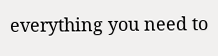everything you need to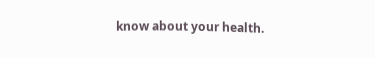know about your health.